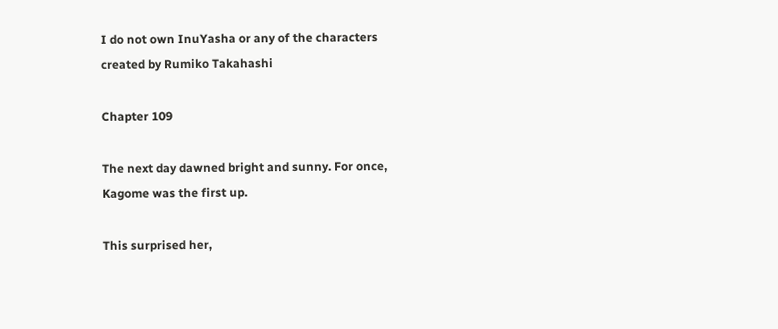I do not own InuYasha or any of the characters created by Rumiko Takahashi

Chapter 109

The next day dawned bright and sunny. For once, Kagome was the first up.

This surprised her,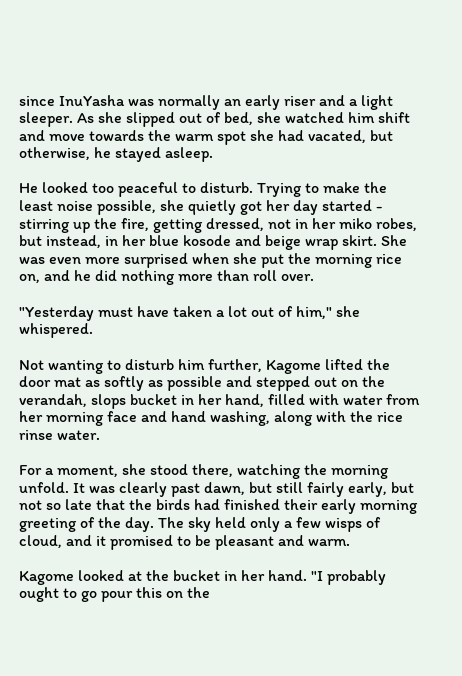since InuYasha was normally an early riser and a light sleeper. As she slipped out of bed, she watched him shift and move towards the warm spot she had vacated, but otherwise, he stayed asleep.

He looked too peaceful to disturb. Trying to make the least noise possible, she quietly got her day started - stirring up the fire, getting dressed, not in her miko robes, but instead, in her blue kosode and beige wrap skirt. She was even more surprised when she put the morning rice on, and he did nothing more than roll over.

"Yesterday must have taken a lot out of him," she whispered.

Not wanting to disturb him further, Kagome lifted the door mat as softly as possible and stepped out on the verandah, slops bucket in her hand, filled with water from her morning face and hand washing, along with the rice rinse water.

For a moment, she stood there, watching the morning unfold. It was clearly past dawn, but still fairly early, but not so late that the birds had finished their early morning greeting of the day. The sky held only a few wisps of cloud, and it promised to be pleasant and warm.

Kagome looked at the bucket in her hand. "I probably ought to go pour this on the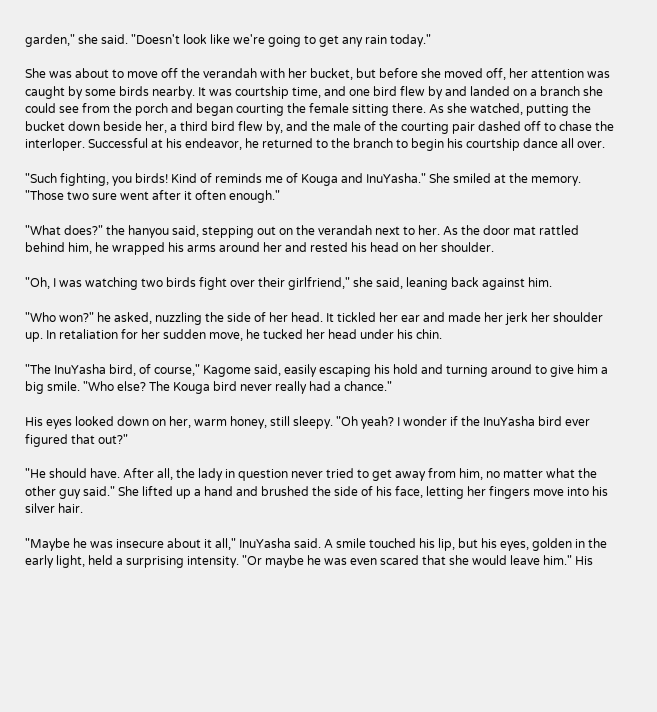garden," she said. "Doesn't look like we're going to get any rain today."

She was about to move off the verandah with her bucket, but before she moved off, her attention was caught by some birds nearby. It was courtship time, and one bird flew by and landed on a branch she could see from the porch and began courting the female sitting there. As she watched, putting the bucket down beside her, a third bird flew by, and the male of the courting pair dashed off to chase the interloper. Successful at his endeavor, he returned to the branch to begin his courtship dance all over.

"Such fighting, you birds! Kind of reminds me of Kouga and InuYasha." She smiled at the memory. "Those two sure went after it often enough."

"What does?" the hanyou said, stepping out on the verandah next to her. As the door mat rattled behind him, he wrapped his arms around her and rested his head on her shoulder.

"Oh, I was watching two birds fight over their girlfriend," she said, leaning back against him.

"Who won?" he asked, nuzzling the side of her head. It tickled her ear and made her jerk her shoulder up. In retaliation for her sudden move, he tucked her head under his chin.

"The InuYasha bird, of course," Kagome said, easily escaping his hold and turning around to give him a big smile. "Who else? The Kouga bird never really had a chance."

His eyes looked down on her, warm honey, still sleepy. "Oh yeah? I wonder if the InuYasha bird ever figured that out?"

"He should have. After all, the lady in question never tried to get away from him, no matter what the other guy said." She lifted up a hand and brushed the side of his face, letting her fingers move into his silver hair.

"Maybe he was insecure about it all," InuYasha said. A smile touched his lip, but his eyes, golden in the early light, held a surprising intensity. "Or maybe he was even scared that she would leave him." His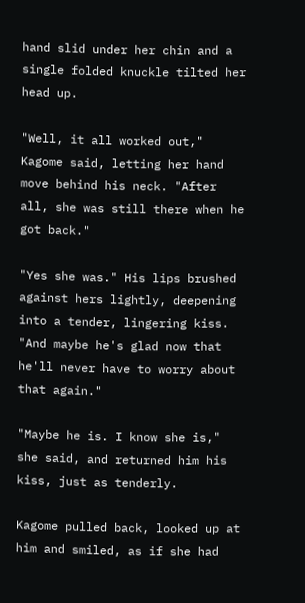hand slid under her chin and a single folded knuckle tilted her head up.

"Well, it all worked out," Kagome said, letting her hand move behind his neck. "After all, she was still there when he got back."

"Yes she was." His lips brushed against hers lightly, deepening into a tender, lingering kiss. "And maybe he's glad now that he'll never have to worry about that again."

"Maybe he is. I know she is," she said, and returned him his kiss, just as tenderly.

Kagome pulled back, looked up at him and smiled, as if she had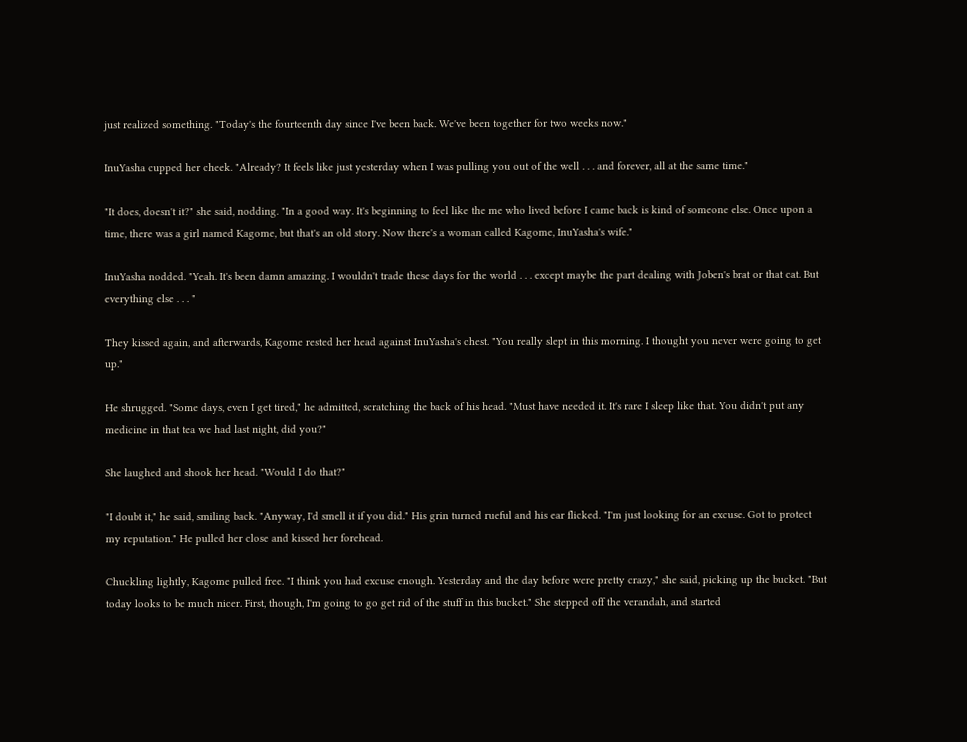just realized something. "Today's the fourteenth day since I've been back. We've been together for two weeks now."

InuYasha cupped her cheek. "Already? It feels like just yesterday when I was pulling you out of the well . . . and forever, all at the same time."

"It does, doesn't it?" she said, nodding. "In a good way. It's beginning to feel like the me who lived before I came back is kind of someone else. Once upon a time, there was a girl named Kagome, but that's an old story. Now there's a woman called Kagome, InuYasha's wife."

InuYasha nodded. "Yeah. It's been damn amazing. I wouldn't trade these days for the world . . . except maybe the part dealing with Joben's brat or that cat. But everything else . . . "

They kissed again, and afterwards, Kagome rested her head against InuYasha's chest. "You really slept in this morning. I thought you never were going to get up."

He shrugged. "Some days, even I get tired," he admitted, scratching the back of his head. "Must have needed it. It's rare I sleep like that. You didn't put any medicine in that tea we had last night, did you?"

She laughed and shook her head. "Would I do that?"

"I doubt it," he said, smiling back. "Anyway, I'd smell it if you did." His grin turned rueful and his ear flicked. "I'm just looking for an excuse. Got to protect my reputation." He pulled her close and kissed her forehead.

Chuckling lightly, Kagome pulled free. "I think you had excuse enough. Yesterday and the day before were pretty crazy," she said, picking up the bucket. "But today looks to be much nicer. First, though, I'm going to go get rid of the stuff in this bucket." She stepped off the verandah, and started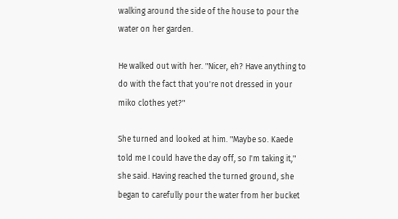walking around the side of the house to pour the water on her garden.

He walked out with her. "Nicer, eh? Have anything to do with the fact that you're not dressed in your miko clothes yet?"

She turned and looked at him. "Maybe so. Kaede told me I could have the day off, so I'm taking it," she said. Having reached the turned ground, she began to carefully pour the water from her bucket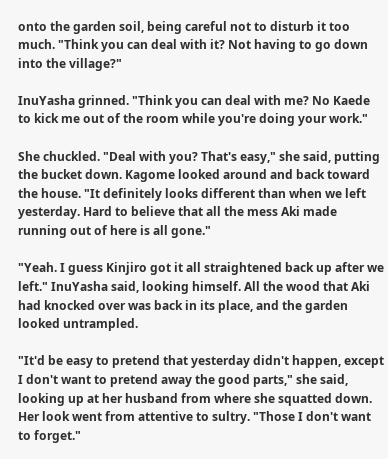onto the garden soil, being careful not to disturb it too much. "Think you can deal with it? Not having to go down into the village?"

InuYasha grinned. "Think you can deal with me? No Kaede to kick me out of the room while you're doing your work."

She chuckled. "Deal with you? That's easy," she said, putting the bucket down. Kagome looked around and back toward the house. "It definitely looks different than when we left yesterday. Hard to believe that all the mess Aki made running out of here is all gone."

"Yeah. I guess Kinjiro got it all straightened back up after we left." InuYasha said, looking himself. All the wood that Aki had knocked over was back in its place, and the garden looked untrampled.

"It'd be easy to pretend that yesterday didn't happen, except I don't want to pretend away the good parts," she said, looking up at her husband from where she squatted down. Her look went from attentive to sultry. "Those I don't want to forget."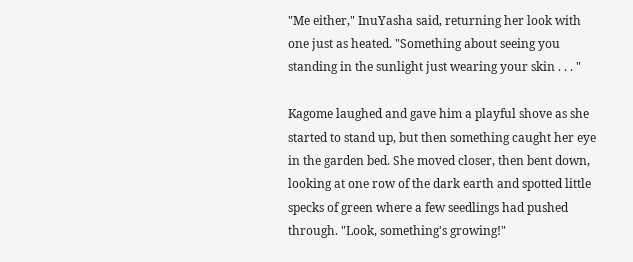"Me either," InuYasha said, returning her look with one just as heated. "Something about seeing you standing in the sunlight just wearing your skin . . . "

Kagome laughed and gave him a playful shove as she started to stand up, but then something caught her eye in the garden bed. She moved closer, then bent down, looking at one row of the dark earth and spotted little specks of green where a few seedlings had pushed through. "Look, something's growing!"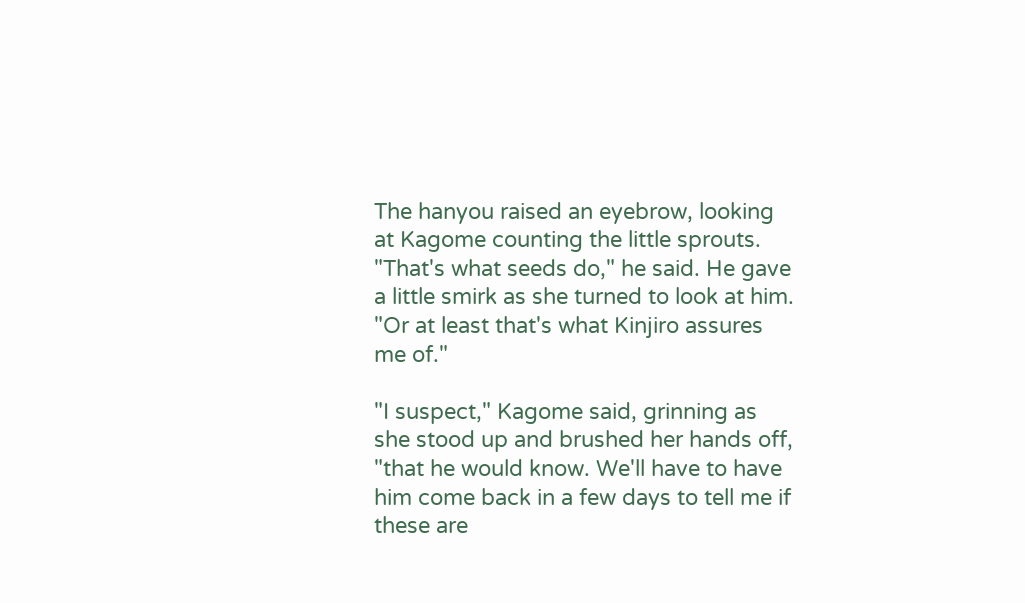The hanyou raised an eyebrow, looking at Kagome counting the little sprouts. "That's what seeds do," he said. He gave a little smirk as she turned to look at him. "Or at least that's what Kinjiro assures me of."

"I suspect," Kagome said, grinning as she stood up and brushed her hands off, "that he would know. We'll have to have him come back in a few days to tell me if these are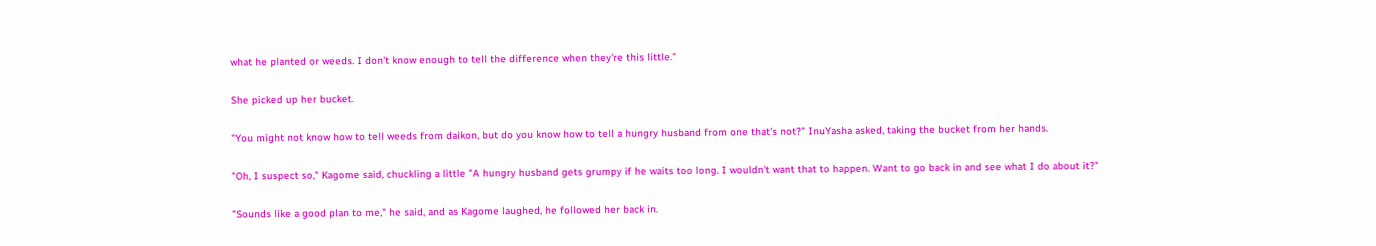what he planted or weeds. I don't know enough to tell the difference when they're this little."

She picked up her bucket.

"You might not know how to tell weeds from daikon, but do you know how to tell a hungry husband from one that's not?" InuYasha asked, taking the bucket from her hands.

"Oh, I suspect so," Kagome said, chuckling a little "A hungry husband gets grumpy if he waits too long. I wouldn't want that to happen. Want to go back in and see what I do about it?"

"Sounds like a good plan to me," he said, and as Kagome laughed, he followed her back in.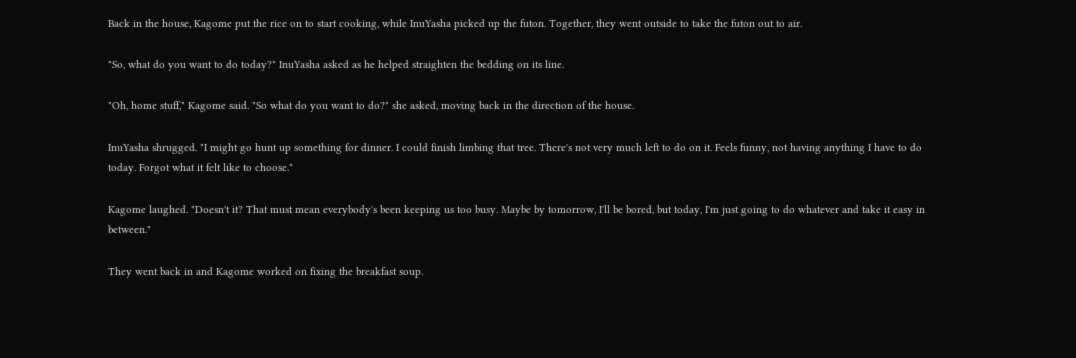Back in the house, Kagome put the rice on to start cooking, while InuYasha picked up the futon. Together, they went outside to take the futon out to air.

"So, what do you want to do today?" InuYasha asked as he helped straighten the bedding on its line.

"Oh, home stuff," Kagome said. "So what do you want to do?" she asked, moving back in the direction of the house.

InuYasha shrugged. "I might go hunt up something for dinner. I could finish limbing that tree. There's not very much left to do on it. Feels funny, not having anything I have to do today. Forgot what it felt like to choose."

Kagome laughed. "Doesn't it? That must mean everybody's been keeping us too busy. Maybe by tomorrow, I'll be bored, but today, I'm just going to do whatever and take it easy in between."

They went back in and Kagome worked on fixing the breakfast soup.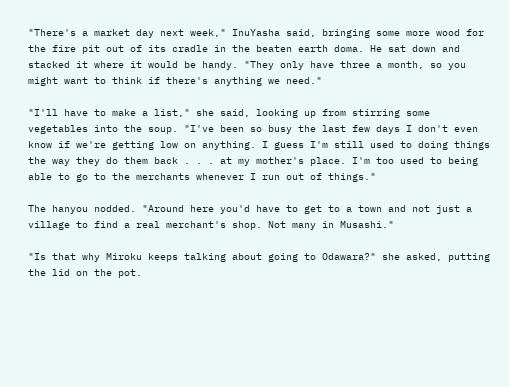"There's a market day next week," InuYasha said, bringing some more wood for the fire pit out of its cradle in the beaten earth doma. He sat down and stacked it where it would be handy. "They only have three a month, so you might want to think if there's anything we need."

"I'll have to make a list," she said, looking up from stirring some vegetables into the soup. "I've been so busy the last few days I don't even know if we're getting low on anything. I guess I'm still used to doing things the way they do them back . . . at my mother's place. I'm too used to being able to go to the merchants whenever I run out of things."

The hanyou nodded. "Around here you'd have to get to a town and not just a village to find a real merchant's shop. Not many in Musashi."

"Is that why Miroku keeps talking about going to Odawara?" she asked, putting the lid on the pot.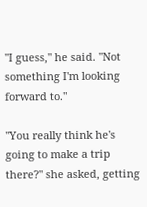"I guess," he said. "Not something I'm looking forward to."

"You really think he's going to make a trip there?" she asked, getting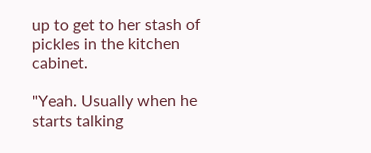up to get to her stash of pickles in the kitchen cabinet.

"Yeah. Usually when he starts talking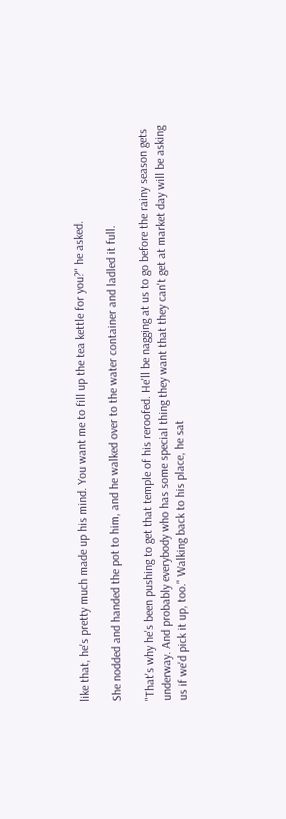like that, he's pretty much made up his mind. You want me to fill up the tea kettle for you?" he asked.

She nodded and handed the pot to him, and he walked over to the water container and ladled it full.

"That's why he's been pushing to get that temple of his reroofed. He'll be nagging at us to go before the rainy season gets underway. And probably everybody who has some special thing they want that they can't get at market day will be asking us if we'd pick it up, too." Walking back to his place, he sat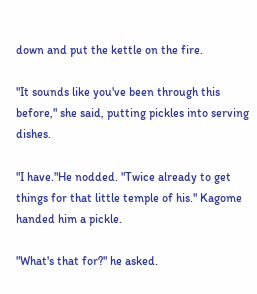down and put the kettle on the fire.

"It sounds like you've been through this before," she said, putting pickles into serving dishes.

"I have."He nodded. "Twice already to get things for that little temple of his." Kagome handed him a pickle.

"What's that for?" he asked.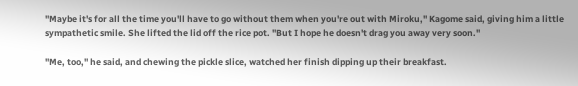"Maybe it's for all the time you'll have to go without them when you're out with Miroku," Kagome said, giving him a little sympathetic smile. She lifted the lid off the rice pot. "But I hope he doesn't drag you away very soon."

"Me, too," he said, and chewing the pickle slice, watched her finish dipping up their breakfast.